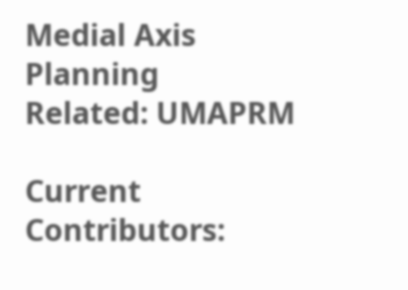Medial Axis Planning
Related: UMAPRM

Current Contributors: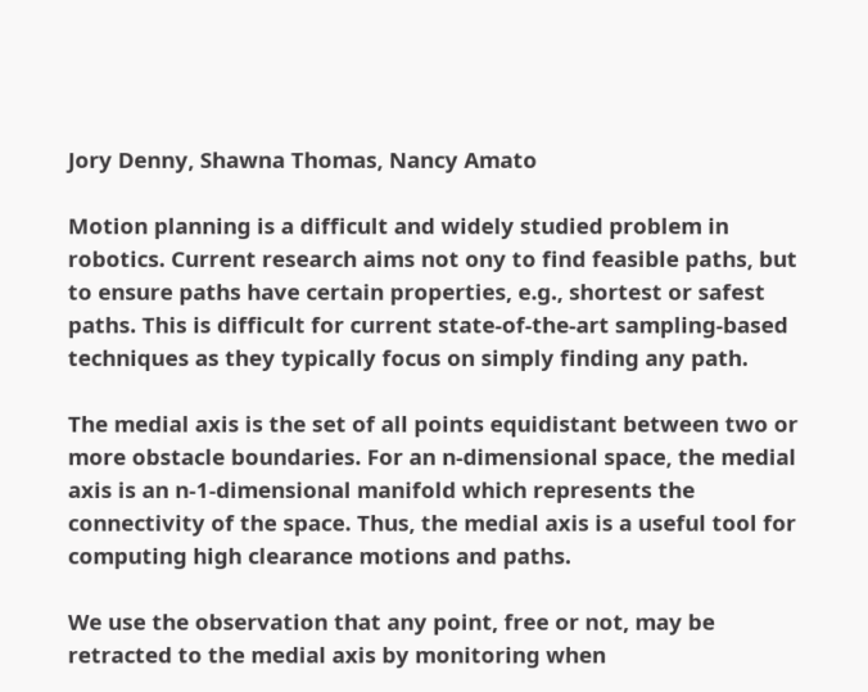Jory Denny, Shawna Thomas, Nancy Amato

Motion planning is a difficult and widely studied problem in robotics. Current research aims not ony to find feasible paths, but to ensure paths have certain properties, e.g., shortest or safest paths. This is difficult for current state-of-the-art sampling-based techniques as they typically focus on simply finding any path.

The medial axis is the set of all points equidistant between two or more obstacle boundaries. For an n-dimensional space, the medial axis is an n-1-dimensional manifold which represents the connectivity of the space. Thus, the medial axis is a useful tool for computing high clearance motions and paths.

We use the observation that any point, free or not, may be retracted to the medial axis by monitoring when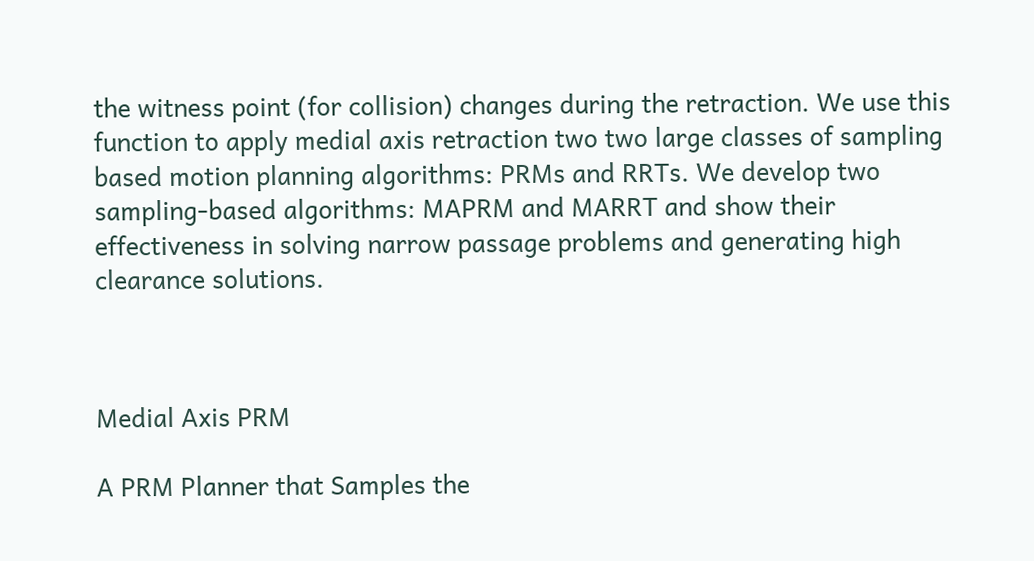the witness point (for collision) changes during the retraction. We use this function to apply medial axis retraction two two large classes of sampling based motion planning algorithms: PRMs and RRTs. We develop two sampling-based algorithms: MAPRM and MARRT and show their effectiveness in solving narrow passage problems and generating high clearance solutions.



Medial Axis PRM

A PRM Planner that Samples the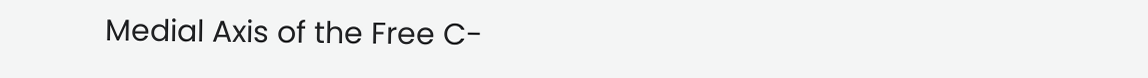Medial Axis of the Free C-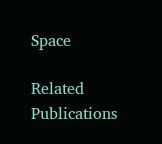Space

Related Publications